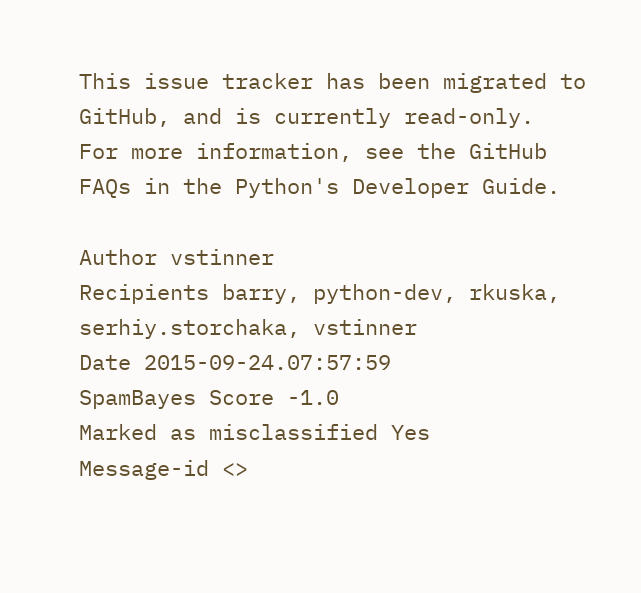This issue tracker has been migrated to GitHub, and is currently read-only.
For more information, see the GitHub FAQs in the Python's Developer Guide.

Author vstinner
Recipients barry, python-dev, rkuska, serhiy.storchaka, vstinner
Date 2015-09-24.07:57:59
SpamBayes Score -1.0
Marked as misclassified Yes
Message-id <>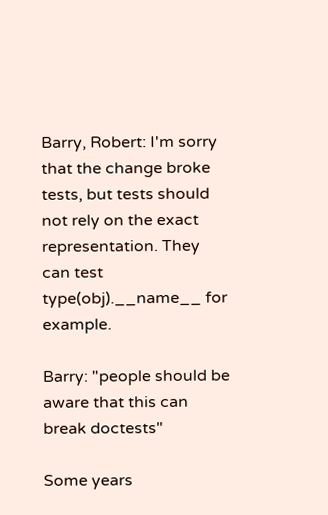Barry, Robert: I'm sorry that the change broke tests, but tests should not rely on the exact representation. They can test type(obj).__name__ for example.

Barry: "people should be aware that this can break doctests"

Some years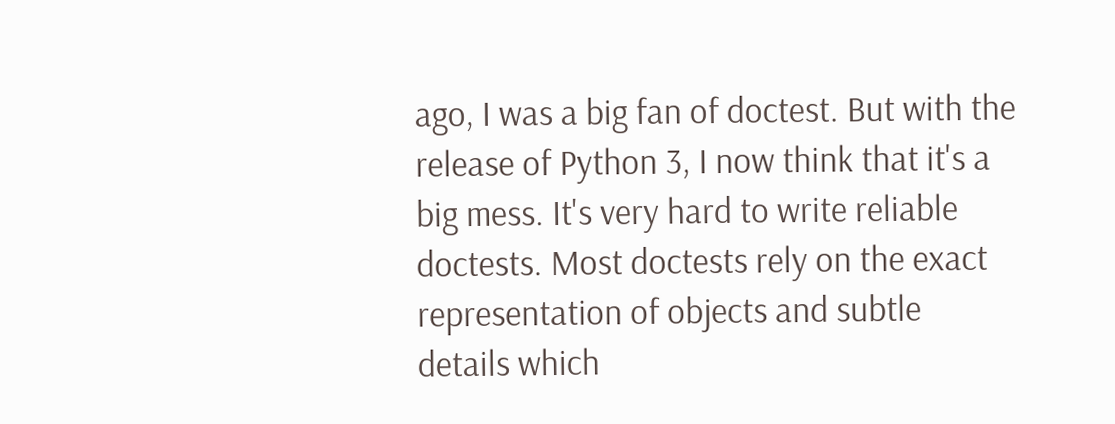ago, I was a big fan of doctest. But with the release of Python 3, I now think that it's a big mess. It's very hard to write reliable doctests. Most doctests rely on the exact representation of objects and subtle details which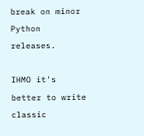break on minor Python releases.

IHMO it's better to write classic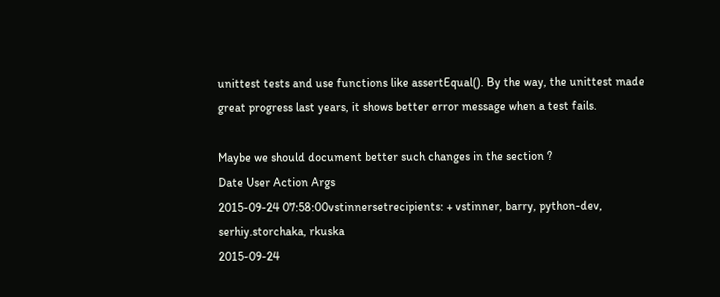unittest tests and use functions like assertEqual(). By the way, the unittest made great progress last years, it shows better error message when a test fails.

Maybe we should document better such changes in the section ?
Date User Action Args
2015-09-24 07:58:00vstinnersetrecipients: + vstinner, barry, python-dev, serhiy.storchaka, rkuska
2015-09-24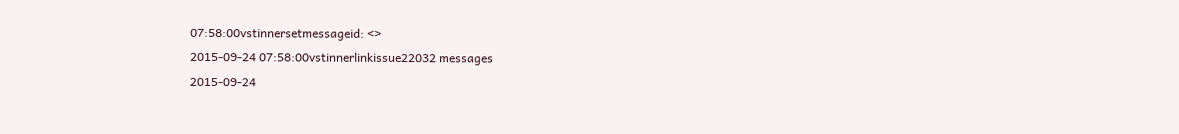07:58:00vstinnersetmessageid: <>
2015-09-24 07:58:00vstinnerlinkissue22032 messages
2015-09-24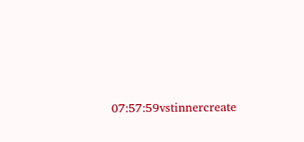07:57:59vstinnercreate